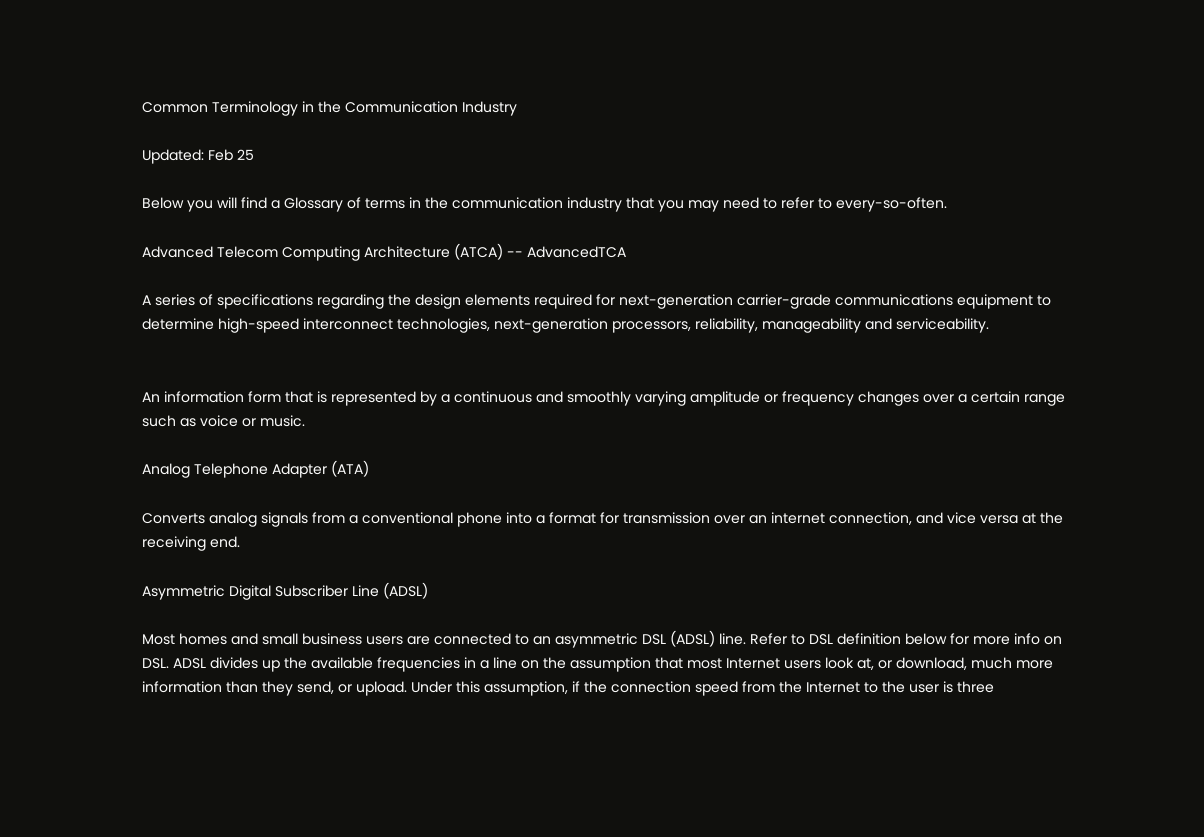Common Terminology in the Communication Industry

Updated: Feb 25

Below you will find a Glossary of terms in the communication industry that you may need to refer to every-so-often.

Advanced Telecom Computing Architecture (ATCA) -- AdvancedTCA

A series of specifications regarding the design elements required for next-generation carrier-grade communications equipment to determine high-speed interconnect technologies, next-generation processors, reliability, manageability and serviceability.


An information form that is represented by a continuous and smoothly varying amplitude or frequency changes over a certain range such as voice or music.

Analog Telephone Adapter (ATA)

Converts analog signals from a conventional phone into a format for transmission over an internet connection, and vice versa at the receiving end.

Asymmetric Digital Subscriber Line (ADSL)

Most homes and small business users are connected to an asymmetric DSL (ADSL) line. Refer to DSL definition below for more info on DSL. ADSL divides up the available frequencies in a line on the assumption that most Internet users look at, or download, much more information than they send, or upload. Under this assumption, if the connection speed from the Internet to the user is three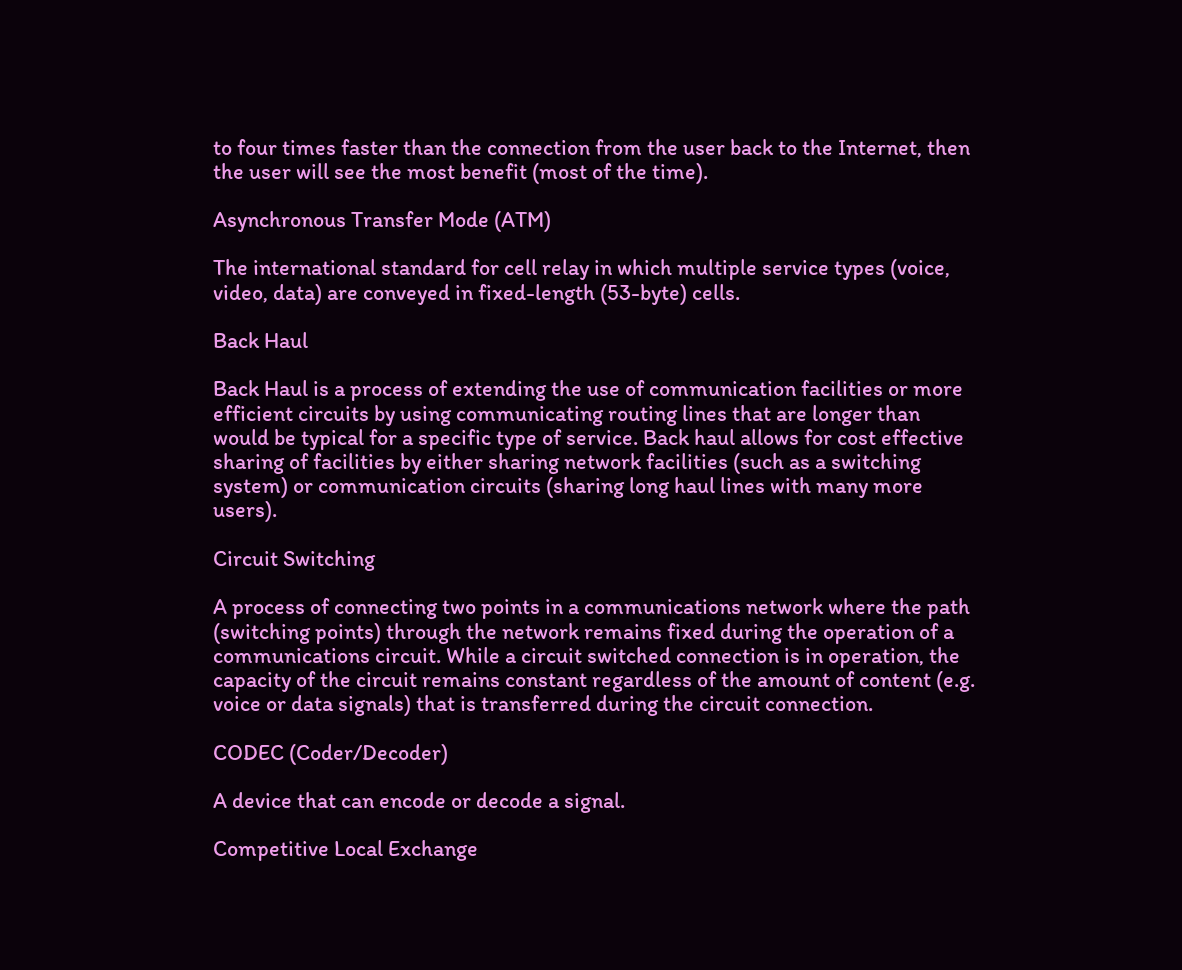to four times faster than the connection from the user back to the Internet, then the user will see the most benefit (most of the time).

Asynchronous Transfer Mode (ATM)

The international standard for cell relay in which multiple service types (voice, video, data) are conveyed in fixed-length (53-byte) cells.

Back Haul

Back Haul is a process of extending the use of communication facilities or more efficient circuits by using communicating routing lines that are longer than would be typical for a specific type of service. Back haul allows for cost effective sharing of facilities by either sharing network facilities (such as a switching system) or communication circuits (sharing long haul lines with many more users).

Circuit Switching

A process of connecting two points in a communications network where the path (switching points) through the network remains fixed during the operation of a communications circuit. While a circuit switched connection is in operation, the capacity of the circuit remains constant regardless of the amount of content (e.g. voice or data signals) that is transferred during the circuit connection.

CODEC (Coder/Decoder)

A device that can encode or decode a signal.

Competitive Local Exchange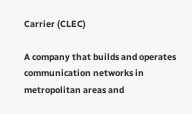Carrier (CLEC)

A company that builds and operates communication networks in metropolitan areas and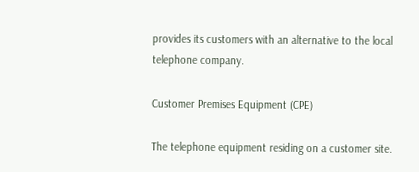provides its customers with an alternative to the local telephone company.

Customer Premises Equipment (CPE)

The telephone equipment residing on a customer site.